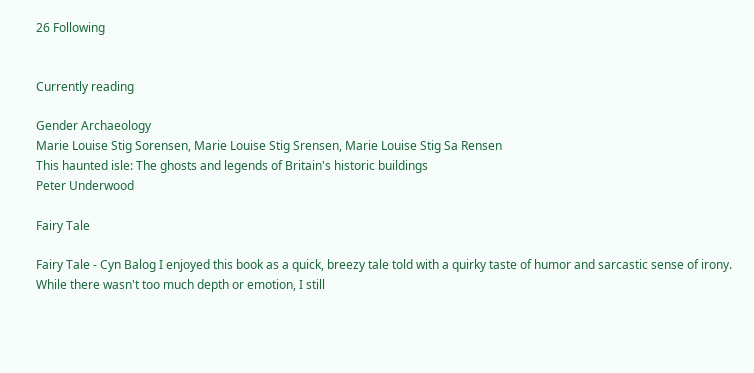26 Following


Currently reading

Gender Archaeology
Marie Louise Stig Sorensen, Marie Louise Stig Srensen, Marie Louise Stig Sa Rensen
This haunted isle: The ghosts and legends of Britain's historic buildings
Peter Underwood

Fairy Tale

Fairy Tale - Cyn Balog I enjoyed this book as a quick, breezy tale told with a quirky taste of humor and sarcastic sense of irony. While there wasn't too much depth or emotion, I still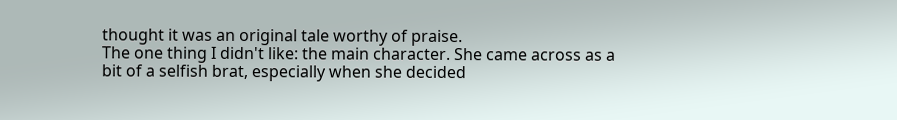thought it was an original tale worthy of praise.
The one thing I didn't like: the main character. She came across as a bit of a selfish brat, especially when she decided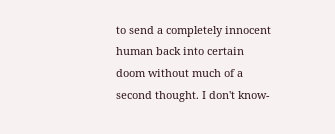to send a completely innocent human back into certain doom without much of a second thought. I don't know-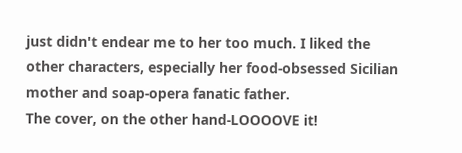just didn't endear me to her too much. I liked the other characters, especially her food-obsessed Sicilian mother and soap-opera fanatic father.
The cover, on the other hand-LOOOOVE it!